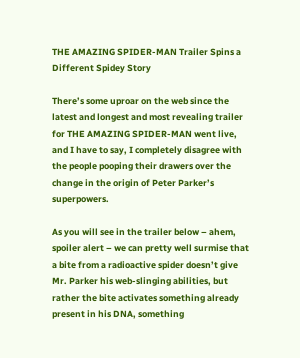THE AMAZING SPIDER-MAN Trailer Spins a Different Spidey Story

There’s some uproar on the web since the latest and longest and most revealing trailer for THE AMAZING SPIDER-MAN went live, and I have to say, I completely disagree with the people pooping their drawers over the change in the origin of Peter Parker’s superpowers.

As you will see in the trailer below – ahem, spoiler alert – we can pretty well surmise that a bite from a radioactive spider doesn’t give Mr. Parker his web-slinging abilities, but rather the bite activates something already present in his DNA, something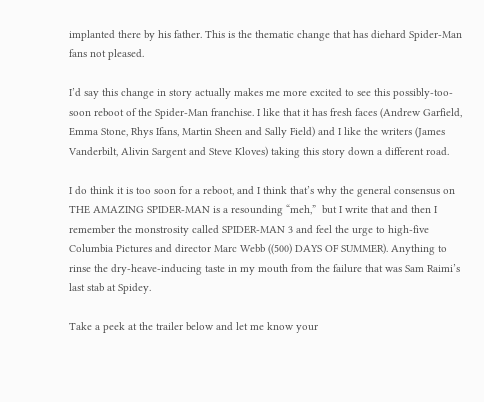implanted there by his father. This is the thematic change that has diehard Spider-Man fans not pleased.

I’d say this change in story actually makes me more excited to see this possibly-too-soon reboot of the Spider-Man franchise. I like that it has fresh faces (Andrew Garfield, Emma Stone, Rhys Ifans, Martin Sheen and Sally Field) and I like the writers (James Vanderbilt, Alivin Sargent and Steve Kloves) taking this story down a different road.

I do think it is too soon for a reboot, and I think that’s why the general consensus on THE AMAZING SPIDER-MAN is a resounding “meh,”  but I write that and then I remember the monstrosity called SPIDER-MAN 3 and feel the urge to high-five Columbia Pictures and director Marc Webb ((500) DAYS OF SUMMER). Anything to rinse the dry-heave-inducing taste in my mouth from the failure that was Sam Raimi’s last stab at Spidey.

Take a peek at the trailer below and let me know your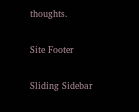thoughts.

Site Footer

Sliding Sidebar